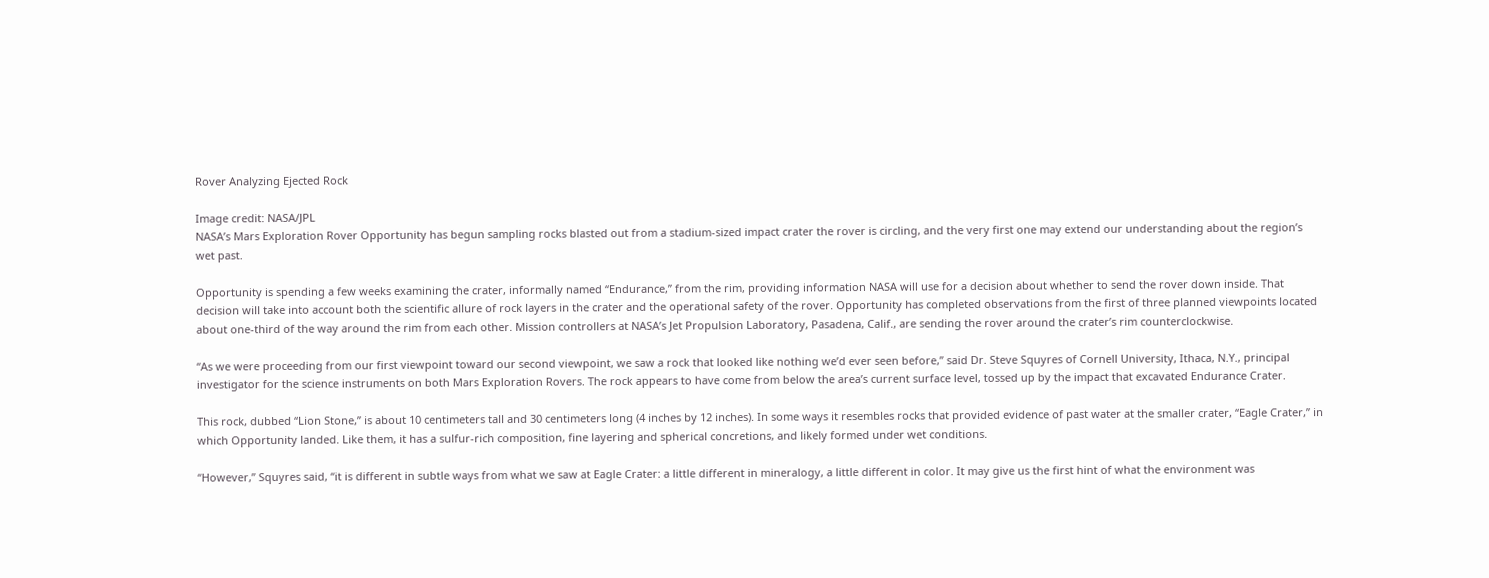Rover Analyzing Ejected Rock

Image credit: NASA/JPL
NASA’s Mars Exploration Rover Opportunity has begun sampling rocks blasted out from a stadium-sized impact crater the rover is circling, and the very first one may extend our understanding about the region’s wet past.

Opportunity is spending a few weeks examining the crater, informally named “Endurance,” from the rim, providing information NASA will use for a decision about whether to send the rover down inside. That decision will take into account both the scientific allure of rock layers in the crater and the operational safety of the rover. Opportunity has completed observations from the first of three planned viewpoints located about one-third of the way around the rim from each other. Mission controllers at NASA’s Jet Propulsion Laboratory, Pasadena, Calif., are sending the rover around the crater’s rim counterclockwise.

“As we were proceeding from our first viewpoint toward our second viewpoint, we saw a rock that looked like nothing we’d ever seen before,” said Dr. Steve Squyres of Cornell University, Ithaca, N.Y., principal investigator for the science instruments on both Mars Exploration Rovers. The rock appears to have come from below the area’s current surface level, tossed up by the impact that excavated Endurance Crater.

This rock, dubbed “Lion Stone,” is about 10 centimeters tall and 30 centimeters long (4 inches by 12 inches). In some ways it resembles rocks that provided evidence of past water at the smaller crater, “Eagle Crater,” in which Opportunity landed. Like them, it has a sulfur-rich composition, fine layering and spherical concretions, and likely formed under wet conditions.

“However,” Squyres said, “it is different in subtle ways from what we saw at Eagle Crater: a little different in mineralogy, a little different in color. It may give us the first hint of what the environment was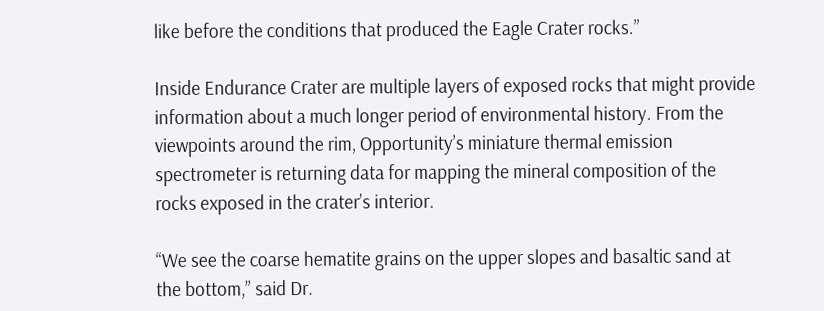like before the conditions that produced the Eagle Crater rocks.”

Inside Endurance Crater are multiple layers of exposed rocks that might provide information about a much longer period of environmental history. From the viewpoints around the rim, Opportunity’s miniature thermal emission spectrometer is returning data for mapping the mineral composition of the rocks exposed in the crater’s interior.

“We see the coarse hematite grains on the upper slopes and basaltic sand at the bottom,” said Dr.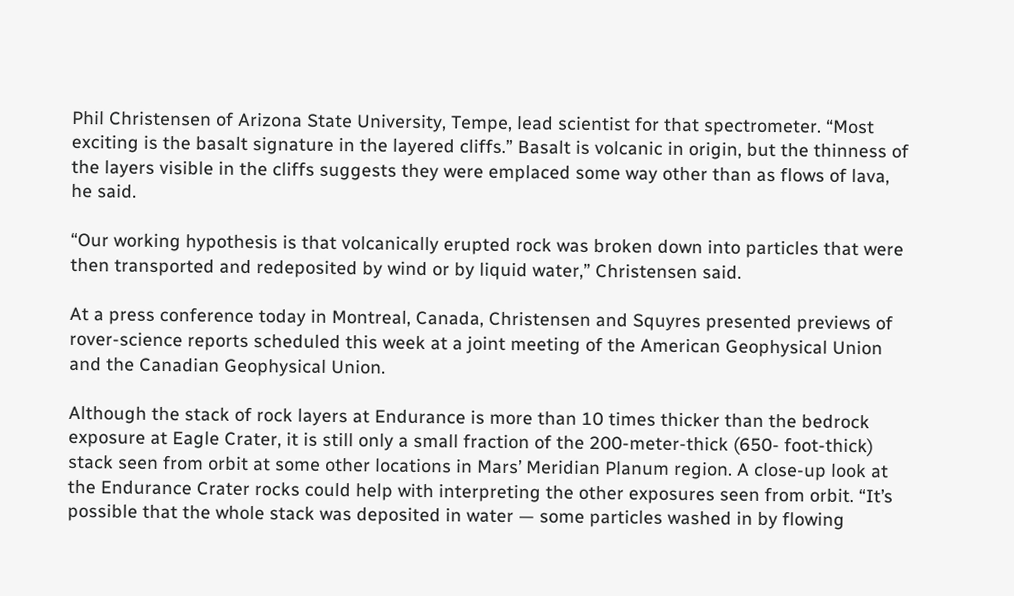Phil Christensen of Arizona State University, Tempe, lead scientist for that spectrometer. “Most exciting is the basalt signature in the layered cliffs.” Basalt is volcanic in origin, but the thinness of the layers visible in the cliffs suggests they were emplaced some way other than as flows of lava, he said.

“Our working hypothesis is that volcanically erupted rock was broken down into particles that were then transported and redeposited by wind or by liquid water,” Christensen said.

At a press conference today in Montreal, Canada, Christensen and Squyres presented previews of rover-science reports scheduled this week at a joint meeting of the American Geophysical Union and the Canadian Geophysical Union.

Although the stack of rock layers at Endurance is more than 10 times thicker than the bedrock exposure at Eagle Crater, it is still only a small fraction of the 200-meter-thick (650- foot-thick) stack seen from orbit at some other locations in Mars’ Meridian Planum region. A close-up look at the Endurance Crater rocks could help with interpreting the other exposures seen from orbit. “It’s possible that the whole stack was deposited in water — some particles washed in by flowing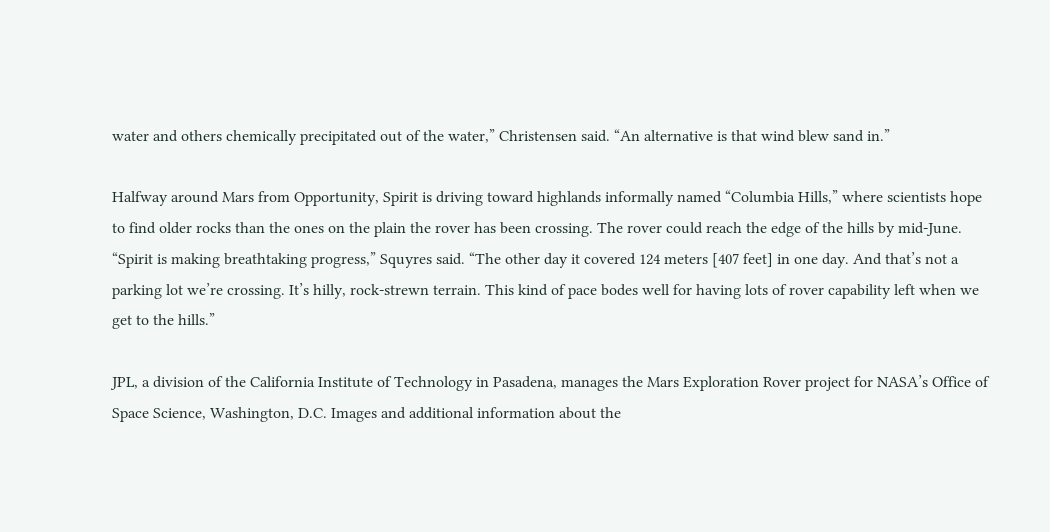water and others chemically precipitated out of the water,” Christensen said. “An alternative is that wind blew sand in.”

Halfway around Mars from Opportunity, Spirit is driving toward highlands informally named “Columbia Hills,” where scientists hope to find older rocks than the ones on the plain the rover has been crossing. The rover could reach the edge of the hills by mid-June. “Spirit is making breathtaking progress,” Squyres said. “The other day it covered 124 meters [407 feet] in one day. And that’s not a parking lot we’re crossing. It’s hilly, rock-strewn terrain. This kind of pace bodes well for having lots of rover capability left when we get to the hills.”

JPL, a division of the California Institute of Technology in Pasadena, manages the Mars Exploration Rover project for NASA’s Office of Space Science, Washington, D.C. Images and additional information about the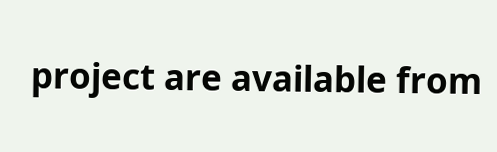project are available from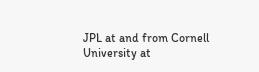JPL at and from Cornell University at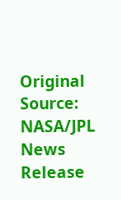Original Source: NASA/JPL News Release